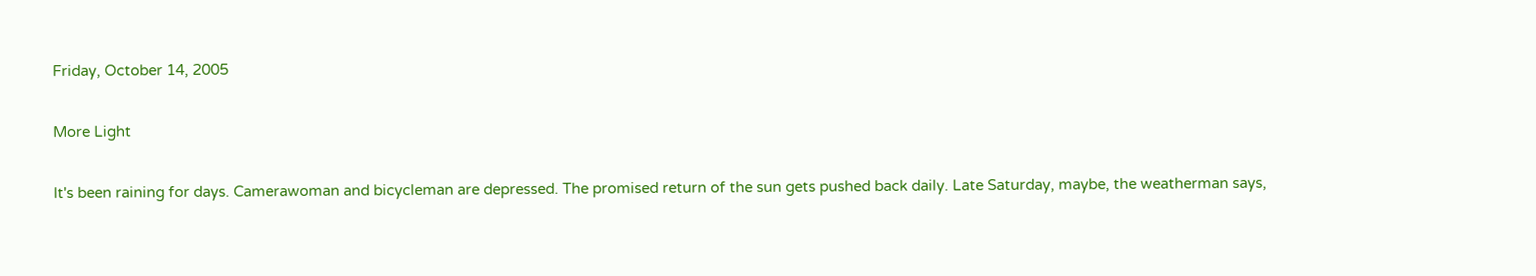Friday, October 14, 2005

More Light

It's been raining for days. Camerawoman and bicycleman are depressed. The promised return of the sun gets pushed back daily. Late Saturday, maybe, the weatherman says,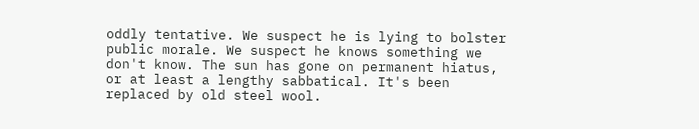oddly tentative. We suspect he is lying to bolster public morale. We suspect he knows something we don't know. The sun has gone on permanent hiatus, or at least a lengthy sabbatical. It's been replaced by old steel wool.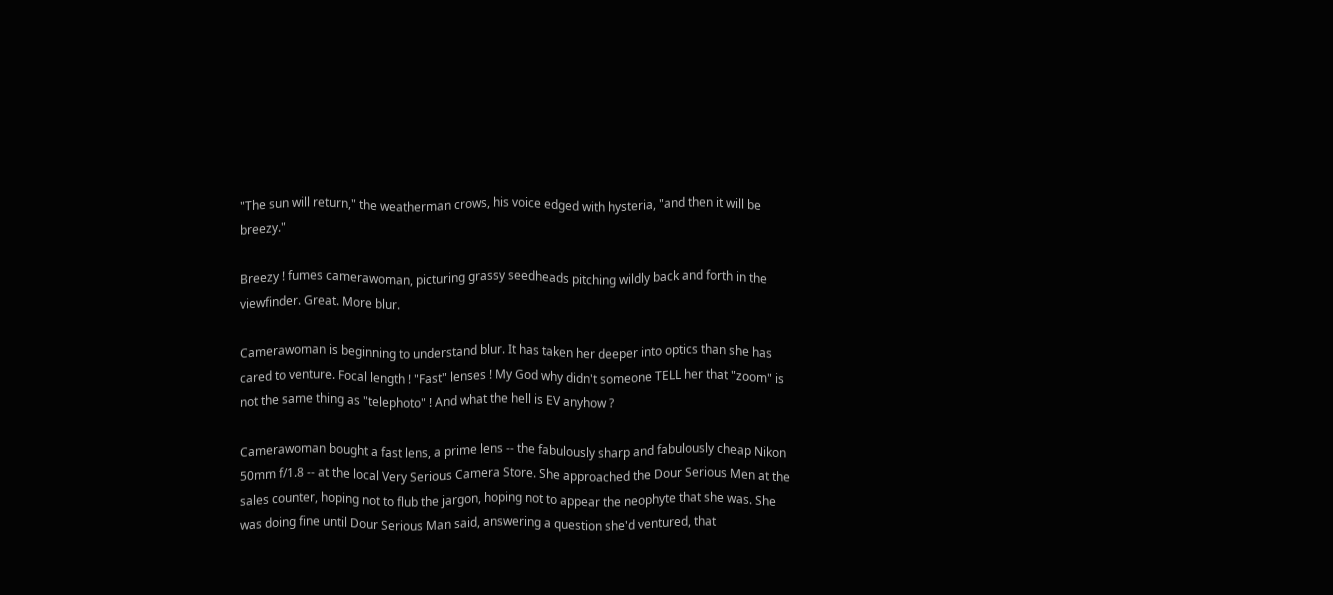"The sun will return," the weatherman crows, his voice edged with hysteria, "and then it will be breezy."

Breezy ! fumes camerawoman, picturing grassy seedheads pitching wildly back and forth in the viewfinder. Great. More blur.

Camerawoman is beginning to understand blur. It has taken her deeper into optics than she has cared to venture. Focal length ! "Fast" lenses ! My God why didn't someone TELL her that "zoom" is not the same thing as "telephoto" ! And what the hell is EV anyhow ?

Camerawoman bought a fast lens, a prime lens -- the fabulously sharp and fabulously cheap Nikon 50mm f/1.8 -- at the local Very Serious Camera Store. She approached the Dour Serious Men at the sales counter, hoping not to flub the jargon, hoping not to appear the neophyte that she was. She was doing fine until Dour Serious Man said, answering a question she'd ventured, that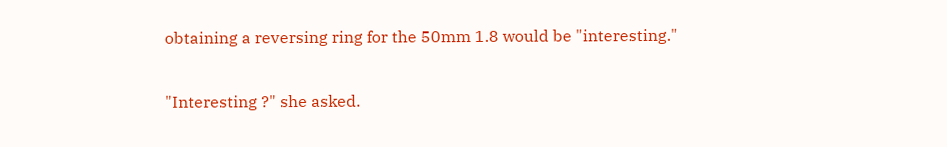obtaining a reversing ring for the 50mm 1.8 would be "interesting."

"Interesting ?" she asked.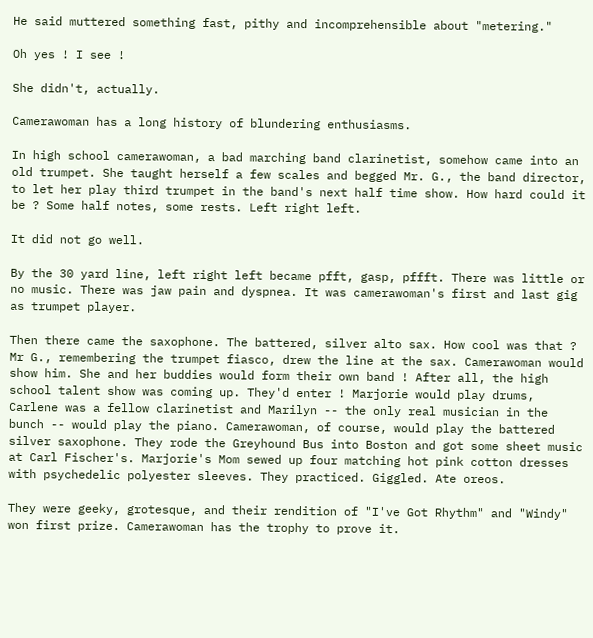He said muttered something fast, pithy and incomprehensible about "metering."

Oh yes ! I see !

She didn't, actually.

Camerawoman has a long history of blundering enthusiasms.

In high school camerawoman, a bad marching band clarinetist, somehow came into an old trumpet. She taught herself a few scales and begged Mr. G., the band director, to let her play third trumpet in the band's next half time show. How hard could it be ? Some half notes, some rests. Left right left.

It did not go well.

By the 30 yard line, left right left became pfft, gasp, pffft. There was little or no music. There was jaw pain and dyspnea. It was camerawoman's first and last gig as trumpet player.

Then there came the saxophone. The battered, silver alto sax. How cool was that ? Mr G., remembering the trumpet fiasco, drew the line at the sax. Camerawoman would show him. She and her buddies would form their own band ! After all, the high school talent show was coming up. They'd enter ! Marjorie would play drums, Carlene was a fellow clarinetist and Marilyn -- the only real musician in the bunch -- would play the piano. Camerawoman, of course, would play the battered silver saxophone. They rode the Greyhound Bus into Boston and got some sheet music at Carl Fischer's. Marjorie's Mom sewed up four matching hot pink cotton dresses with psychedelic polyester sleeves. They practiced. Giggled. Ate oreos.

They were geeky, grotesque, and their rendition of "I've Got Rhythm" and "Windy" won first prize. Camerawoman has the trophy to prove it.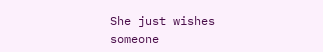She just wishes someone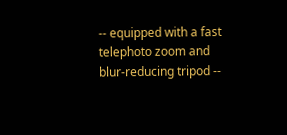-- equipped with a fast telephoto zoom and blur-reducing tripod --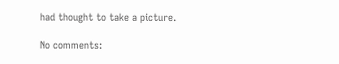had thought to take a picture.

No comments: